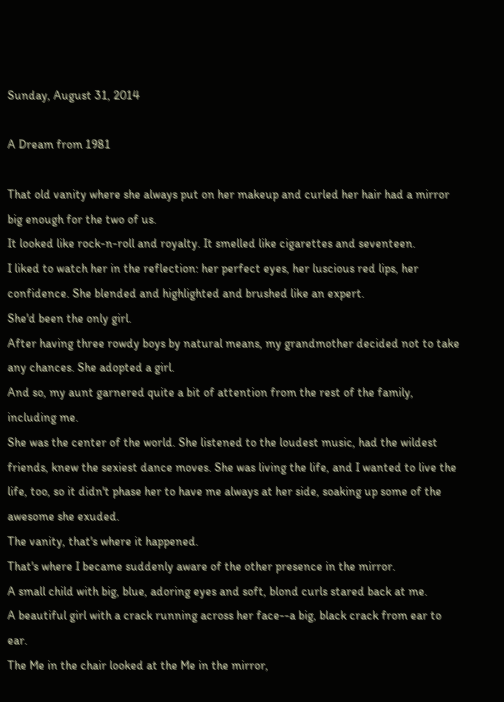Sunday, August 31, 2014

A Dream from 1981

That old vanity where she always put on her makeup and curled her hair had a mirror big enough for the two of us.
It looked like rock-n-roll and royalty. It smelled like cigarettes and seventeen.
I liked to watch her in the reflection: her perfect eyes, her luscious red lips, her confidence. She blended and highlighted and brushed like an expert.
She'd been the only girl.
After having three rowdy boys by natural means, my grandmother decided not to take any chances. She adopted a girl.
And so, my aunt garnered quite a bit of attention from the rest of the family, including me.
She was the center of the world. She listened to the loudest music, had the wildest friends, knew the sexiest dance moves. She was living the life, and I wanted to live the life, too, so it didn't phase her to have me always at her side, soaking up some of the awesome she exuded.
The vanity, that's where it happened.
That's where I became suddenly aware of the other presence in the mirror.
A small child with big, blue, adoring eyes and soft, blond curls stared back at me.
A beautiful girl with a crack running across her face--a big, black crack from ear to ear.
The Me in the chair looked at the Me in the mirror,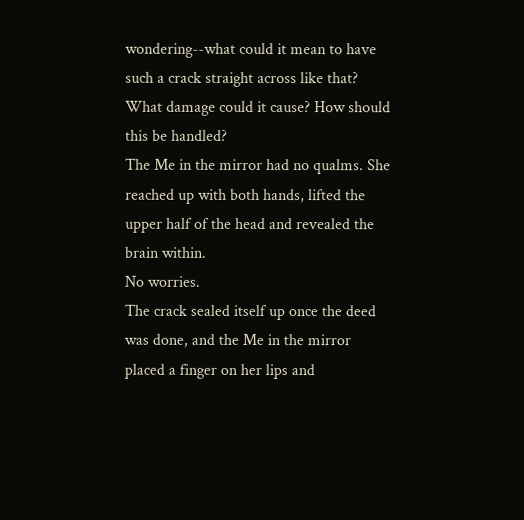wondering--what could it mean to have such a crack straight across like that? What damage could it cause? How should this be handled?
The Me in the mirror had no qualms. She reached up with both hands, lifted the upper half of the head and revealed the brain within.
No worries.
The crack sealed itself up once the deed was done, and the Me in the mirror placed a finger on her lips and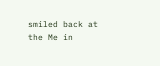smiled back at the Me in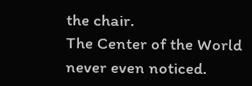the chair.
The Center of the World never even noticed.